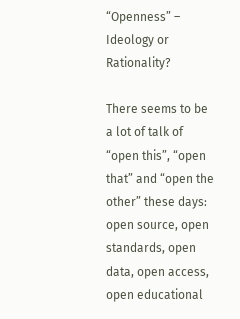“Openness” – Ideology or Rationality?

There seems to be a lot of talk of “open this”, “open that” and “open the other” these days: open source, open standards, open data, open access, open educational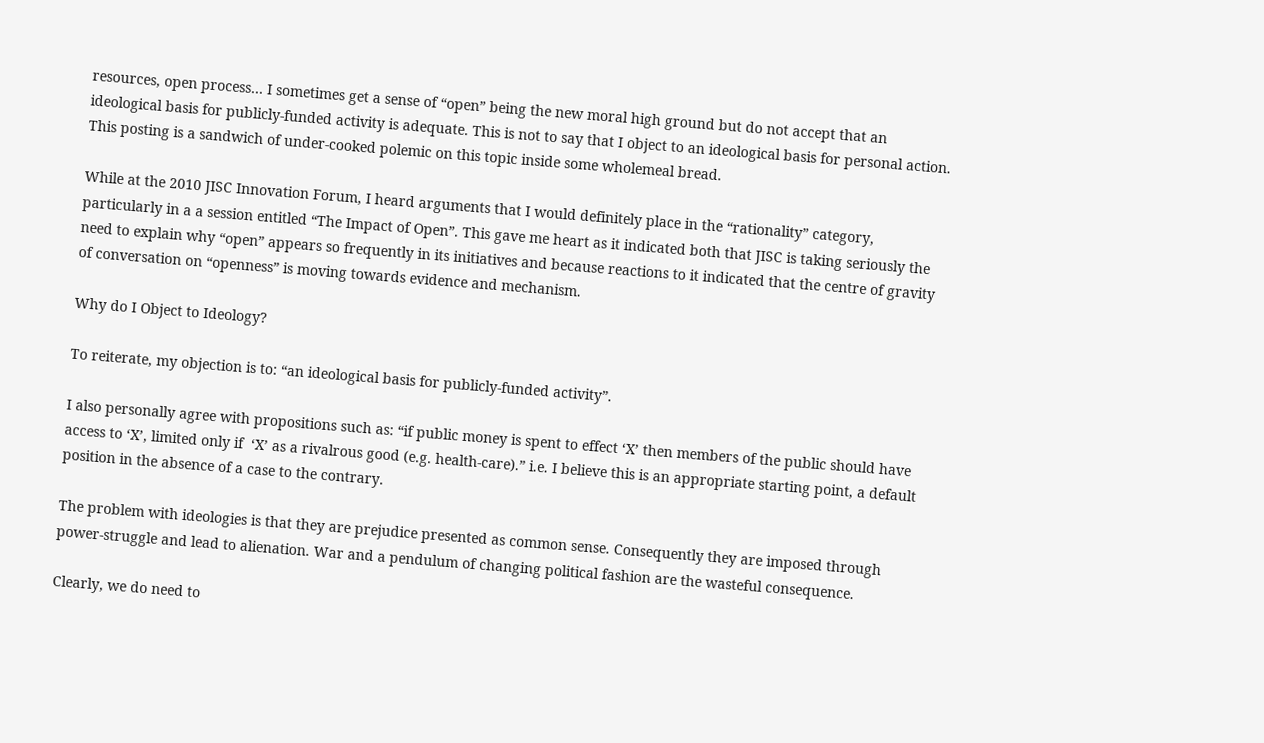resources, open process… I sometimes get a sense of “open” being the new moral high ground but do not accept that an ideological basis for publicly-funded activity is adequate. This is not to say that I object to an ideological basis for personal action. This posting is a sandwich of under-cooked polemic on this topic inside some wholemeal bread.

While at the 2010 JISC Innovation Forum, I heard arguments that I would definitely place in the “rationality” category, particularly in a a session entitled “The Impact of Open”. This gave me heart as it indicated both that JISC is taking seriously the need to explain why “open” appears so frequently in its initiatives and because reactions to it indicated that the centre of gravity of conversation on “openness” is moving towards evidence and mechanism.

Why do I Object to Ideology?

To reiterate, my objection is to: “an ideological basis for publicly-funded activity”.

I also personally agree with propositions such as: “if public money is spent to effect ‘X’ then members of the public should have access to ‘X’, limited only if  ‘X’ as a rivalrous good (e.g. health-care).” i.e. I believe this is an appropriate starting point, a default position in the absence of a case to the contrary.

The problem with ideologies is that they are prejudice presented as common sense. Consequently they are imposed through power-struggle and lead to alienation. War and a pendulum of changing political fashion are the wasteful consequence.

Clearly, we do need to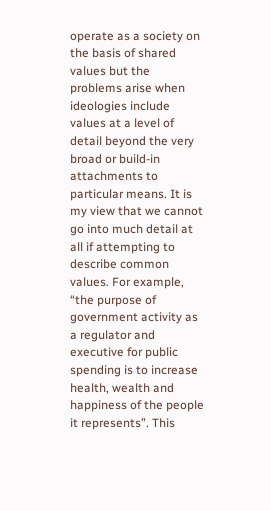operate as a society on the basis of shared values but the problems arise when ideologies include values at a level of detail beyond the very broad or build-in attachments to particular means. It is my view that we cannot go into much detail at all if attempting to describe common values. For example, “the purpose of government activity as a regulator and executive for public spending is to increase health, wealth and happiness of the people it represents”. This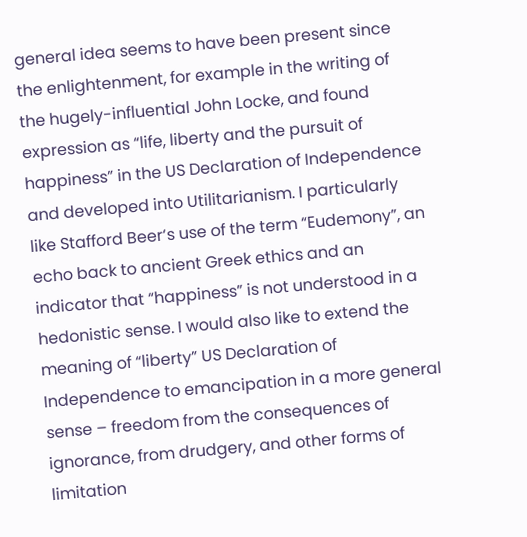general idea seems to have been present since the enlightenment, for example in the writing of the hugely-influential John Locke, and found expression as “life, liberty and the pursuit of happiness” in the US Declaration of Independence and developed into Utilitarianism. I particularly like Stafford Beer‘s use of the term “Eudemony”, an echo back to ancient Greek ethics and an indicator that “happiness” is not understood in a hedonistic sense. I would also like to extend the meaning of “liberty” US Declaration of Independence to emancipation in a more general sense – freedom from the consequences of ignorance, from drudgery, and other forms of limitation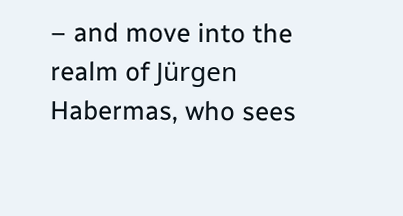– and move into the realm of Jürgen Habermas, who sees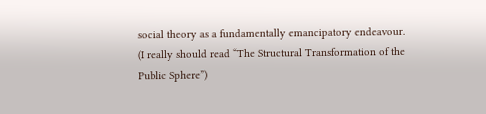social theory as a fundamentally emancipatory endeavour. (I really should read “The Structural Transformation of the Public Sphere”)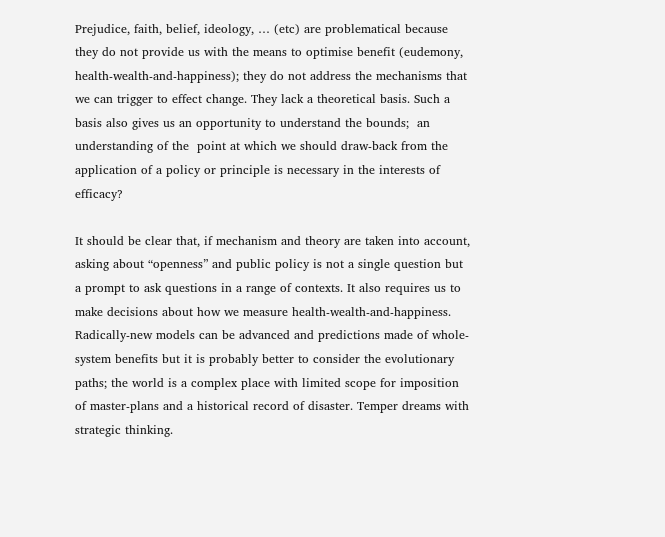Prejudice, faith, belief, ideology, … (etc) are problematical because they do not provide us with the means to optimise benefit (eudemony, health-wealth-and-happiness); they do not address the mechanisms that we can trigger to effect change. They lack a theoretical basis. Such a basis also gives us an opportunity to understand the bounds;  an understanding of the  point at which we should draw-back from the application of a policy or principle is necessary in the interests of efficacy?

It should be clear that, if mechanism and theory are taken into account, asking about “openness” and public policy is not a single question but a prompt to ask questions in a range of contexts. It also requires us to make decisions about how we measure health-wealth-and-happiness. Radically-new models can be advanced and predictions made of whole-system benefits but it is probably better to consider the evolutionary paths; the world is a complex place with limited scope for imposition of master-plans and a historical record of disaster. Temper dreams with strategic thinking.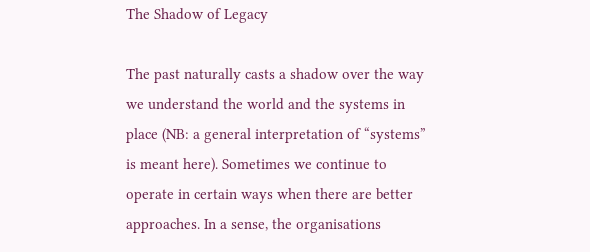The Shadow of Legacy

The past naturally casts a shadow over the way we understand the world and the systems in place (NB: a general interpretation of “systems” is meant here). Sometimes we continue to operate in certain ways when there are better approaches. In a sense, the organisations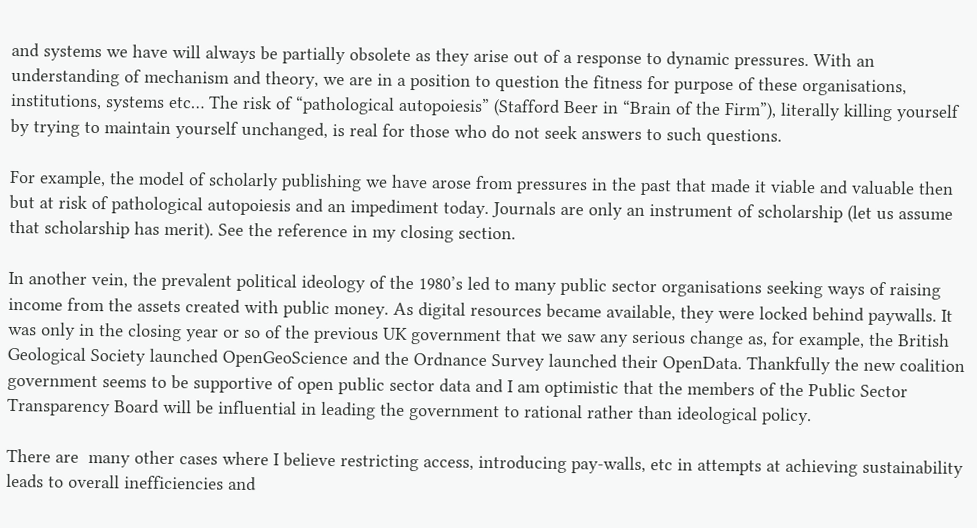and systems we have will always be partially obsolete as they arise out of a response to dynamic pressures. With an understanding of mechanism and theory, we are in a position to question the fitness for purpose of these organisations, institutions, systems etc… The risk of “pathological autopoiesis” (Stafford Beer in “Brain of the Firm”), literally killing yourself by trying to maintain yourself unchanged, is real for those who do not seek answers to such questions.

For example, the model of scholarly publishing we have arose from pressures in the past that made it viable and valuable then but at risk of pathological autopoiesis and an impediment today. Journals are only an instrument of scholarship (let us assume that scholarship has merit). See the reference in my closing section.

In another vein, the prevalent political ideology of the 1980’s led to many public sector organisations seeking ways of raising income from the assets created with public money. As digital resources became available, they were locked behind paywalls. It was only in the closing year or so of the previous UK government that we saw any serious change as, for example, the British  Geological Society launched OpenGeoScience and the Ordnance Survey launched their OpenData. Thankfully the new coalition government seems to be supportive of open public sector data and I am optimistic that the members of the Public Sector Transparency Board will be influential in leading the government to rational rather than ideological policy.

There are  many other cases where I believe restricting access, introducing pay-walls, etc in attempts at achieving sustainability leads to overall inefficiencies and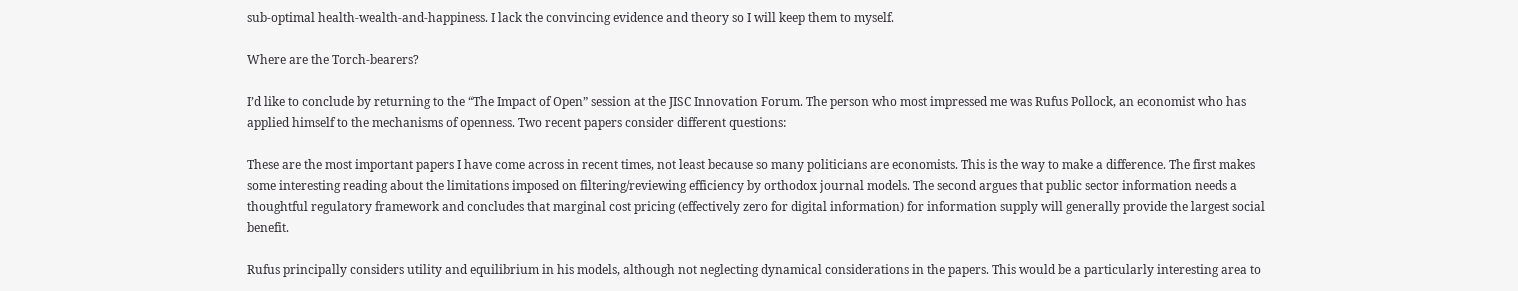sub-optimal health-wealth-and-happiness. I lack the convincing evidence and theory so I will keep them to myself.

Where are the Torch-bearers?

I’d like to conclude by returning to the “The Impact of Open” session at the JISC Innovation Forum. The person who most impressed me was Rufus Pollock, an economist who has applied himself to the mechanisms of openness. Two recent papers consider different questions:

These are the most important papers I have come across in recent times, not least because so many politicians are economists. This is the way to make a difference. The first makes some interesting reading about the limitations imposed on filtering/reviewing efficiency by orthodox journal models. The second argues that public sector information needs a thoughtful regulatory framework and concludes that marginal cost pricing (effectively zero for digital information) for information supply will generally provide the largest social benefit.

Rufus principally considers utility and equilibrium in his models, although not neglecting dynamical considerations in the papers. This would be a particularly interesting area to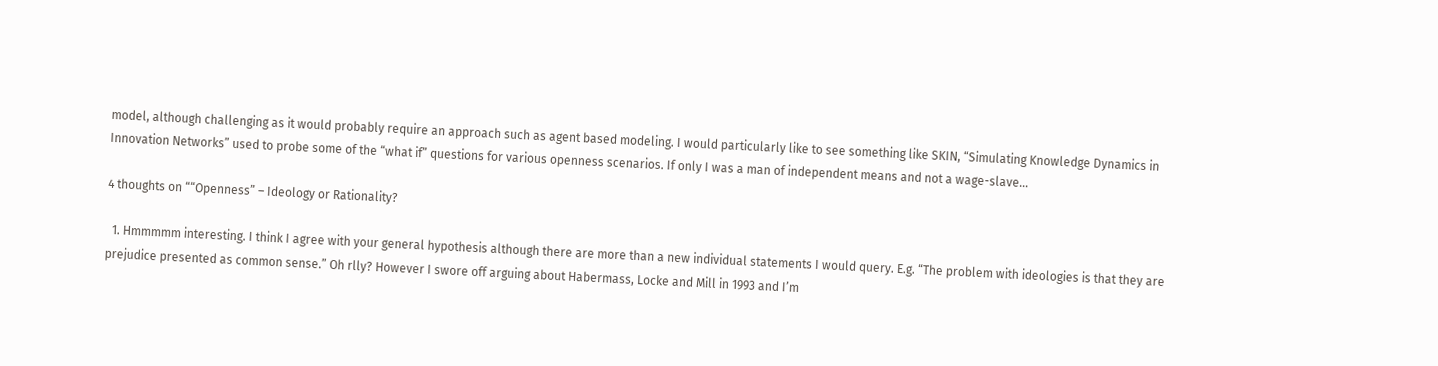model, although challenging as it would probably require an approach such as agent based modeling. I would particularly like to see something like SKIN, “Simulating Knowledge Dynamics in Innovation Networks” used to probe some of the “what if” questions for various openness scenarios. If only I was a man of independent means and not a wage-slave…

4 thoughts on ““Openness” – Ideology or Rationality?

  1. Hmmmmm interesting. I think I agree with your general hypothesis although there are more than a new individual statements I would query. E.g. “The problem with ideologies is that they are prejudice presented as common sense.” Oh rlly? However I swore off arguing about Habermass, Locke and Mill in 1993 and I’m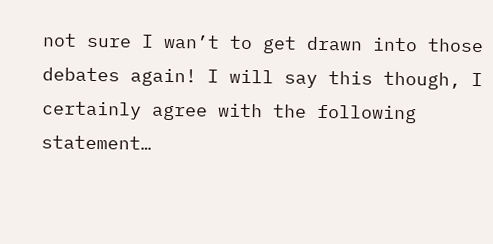not sure I wan’t to get drawn into those debates again! I will say this though, I certainly agree with the following statement…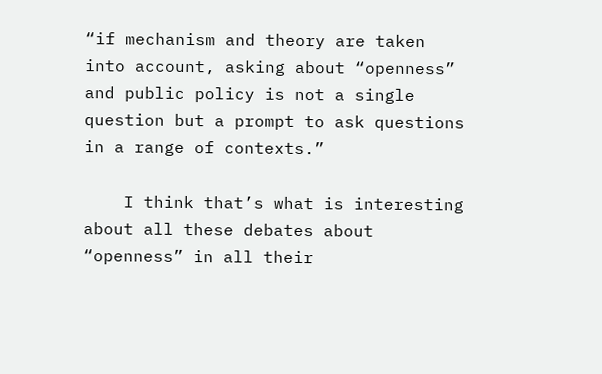“if mechanism and theory are taken into account, asking about “openness” and public policy is not a single question but a prompt to ask questions in a range of contexts.”

    I think that’s what is interesting about all these debates about “openness” in all their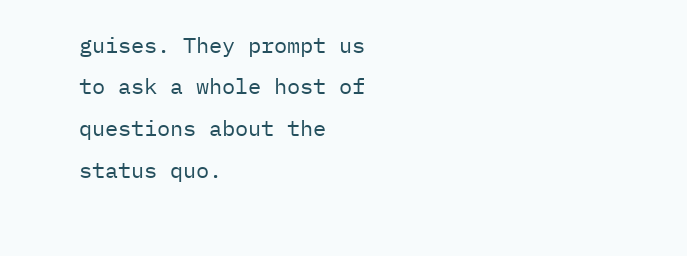guises. They prompt us to ask a whole host of questions about the status quo.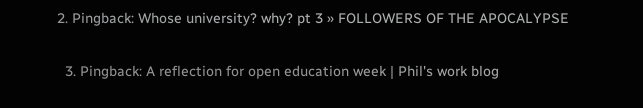2. Pingback: Whose university? why? pt 3 » FOLLOWERS OF THE APOCALYPSE

  3. Pingback: A reflection for open education week | Phil's work blog